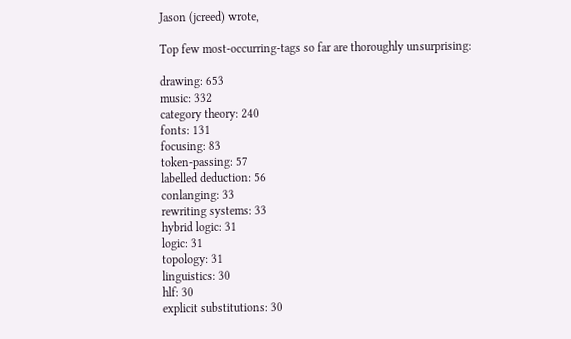Jason (jcreed) wrote,

Top few most-occurring-tags so far are thoroughly unsurprising:

drawing: 653
music: 332
category theory: 240
fonts: 131
focusing: 83
token-passing: 57
labelled deduction: 56
conlanging: 33
rewriting systems: 33
hybrid logic: 31
logic: 31
topology: 31
linguistics: 30
hlf: 30
explicit substitutions: 30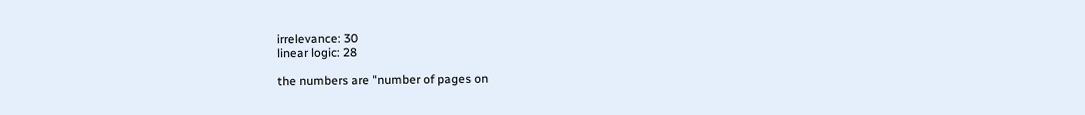irrelevance: 30
linear logic: 28

the numbers are "number of pages on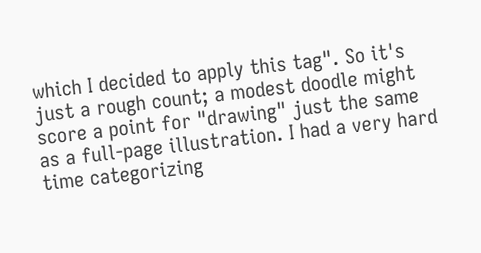which I decided to apply this tag". So it's just a rough count; a modest doodle might score a point for "drawing" just the same as a full-page illustration. I had a very hard time categorizing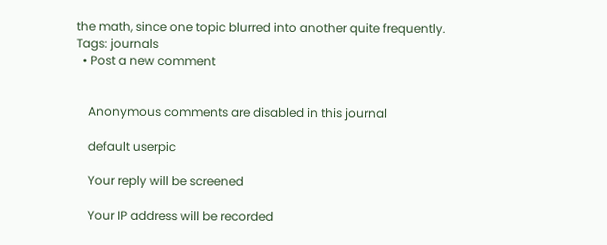the math, since one topic blurred into another quite frequently.
Tags: journals
  • Post a new comment


    Anonymous comments are disabled in this journal

    default userpic

    Your reply will be screened

    Your IP address will be recorded